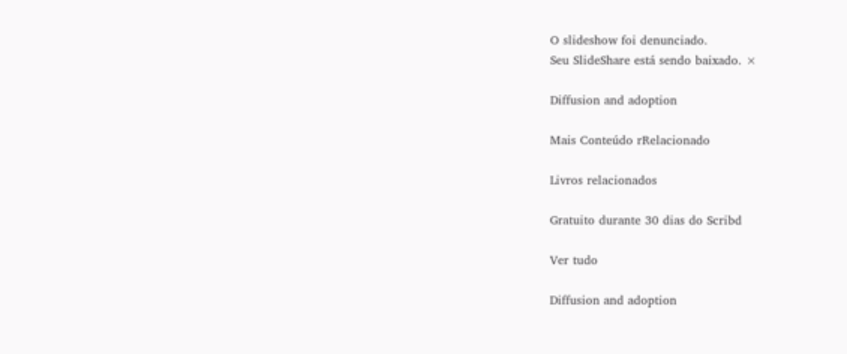O slideshow foi denunciado.
Seu SlideShare está sendo baixado. ×

Diffusion and adoption

Mais Conteúdo rRelacionado

Livros relacionados

Gratuito durante 30 dias do Scribd

Ver tudo

Diffusion and adoption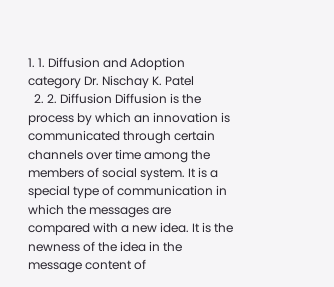1. 1. Diffusion and Adoption category Dr. Nischay K. Patel
  2. 2. Diffusion Diffusion is the process by which an innovation is communicated through certain channels over time among the members of social system. It is a special type of communication in which the messages are compared with a new idea. It is the newness of the idea in the message content of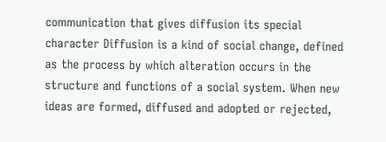communication that gives diffusion its special character Diffusion is a kind of social change, defined as the process by which alteration occurs in the structure and functions of a social system. When new ideas are formed, diffused and adopted or rejected,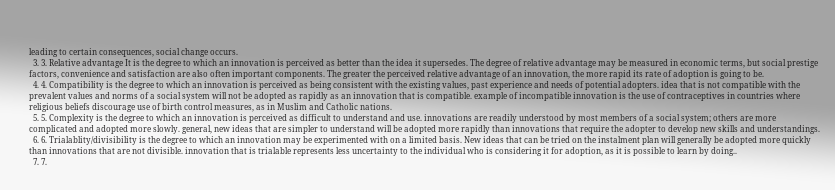leading to certain consequences, social change occurs.
  3. 3. Relative advantage It is the degree to which an innovation is perceived as better than the idea it supersedes. The degree of relative advantage may be measured in economic terms, but social prestige factors, convenience and satisfaction are also often important components. The greater the perceived relative advantage of an innovation, the more rapid its rate of adoption is going to be.
  4. 4. Compatibility is the degree to which an innovation is perceived as being consistent with the existing values, past experience and needs of potential adopters. idea that is not compatible with the prevalent values and norms of a social system will not be adopted as rapidly as an innovation that is compatible. example of incompatible innovation is the use of contraceptives in countries where religious beliefs discourage use of birth control measures, as in Muslim and Catholic nations.
  5. 5. Complexity is the degree to which an innovation is perceived as difficult to understand and use. innovations are readily understood by most members of a social system; others are more complicated and adopted more slowly. general, new ideas that are simpler to understand will be adopted more rapidly than innovations that require the adopter to develop new skills and understandings.
  6. 6. Trialablity/divisibility is the degree to which an innovation may be experimented with on a limited basis. New ideas that can be tried on the instalment plan will generally be adopted more quickly than innovations that are not divisible. innovation that is trialable represents less uncertainty to the individual who is considering it for adoption, as it is possible to learn by doing..
  7. 7.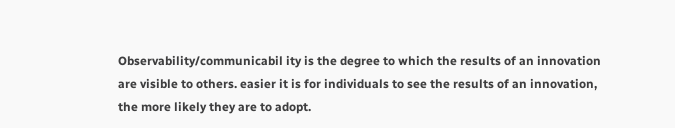Observability/communicabil ity is the degree to which the results of an innovation are visible to others. easier it is for individuals to see the results of an innovation, the more likely they are to adopt.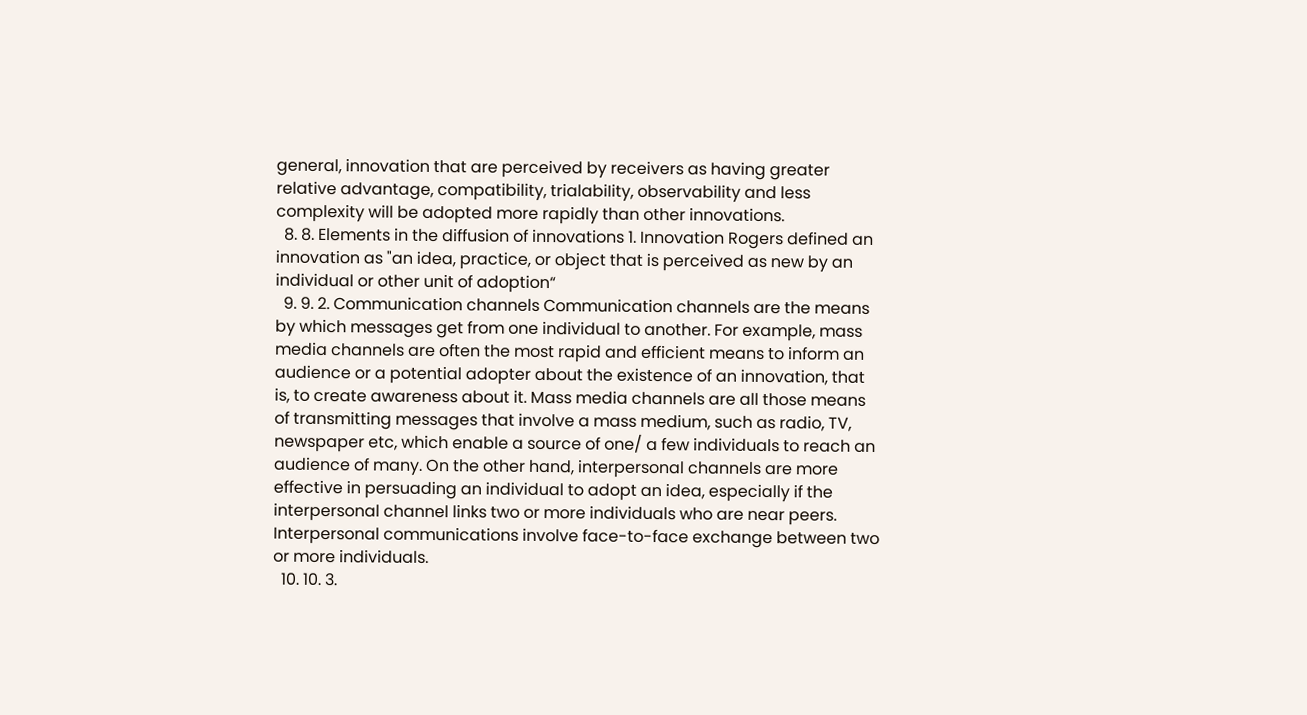general, innovation that are perceived by receivers as having greater relative advantage, compatibility, trialabiIity, observability and less complexity will be adopted more rapidly than other innovations.
  8. 8. Elements in the diffusion of innovations 1. Innovation Rogers defined an innovation as "an idea, practice, or object that is perceived as new by an individual or other unit of adoption“
  9. 9. 2. Communication channels Communication channels are the means by which messages get from one individual to another. For example, mass media channels are often the most rapid and efficient means to inform an audience or a potential adopter about the existence of an innovation, that is, to create awareness about it. Mass media channels are all those means of transmitting messages that involve a mass medium, such as radio, TV, newspaper etc, which enable a source of one/ a few individuals to reach an audience of many. On the other hand, interpersonal channels are more effective in persuading an individual to adopt an idea, especially if the interpersonal channel links two or more individuals who are near peers. Interpersonal communications involve face-to-face exchange between two or more individuals.
  10. 10. 3.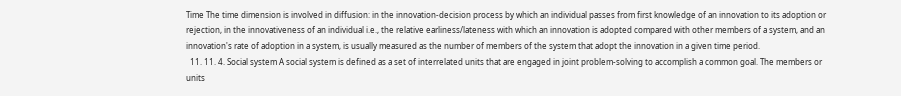Time The time dimension is involved in diffusion: in the innovation-decision process by which an individual passes from first knowledge of an innovation to its adoption or rejection, in the innovativeness of an individual i.e., the relative earliness/lateness with which an innovation is adopted compared with other members of a system, and an innovation's rate of adoption in a system, is usually measured as the number of members of the system that adopt the innovation in a given time period.
  11. 11. 4. Social system A social system is defined as a set of interrelated units that are engaged in joint problem-solving to accomplish a common goal. The members or units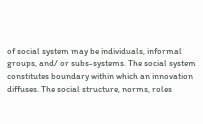of social system may be individuals, informal groups, and/ or subs-systems. The social system constitutes boundary within which an innovation diffuses. The social structure, norms, roles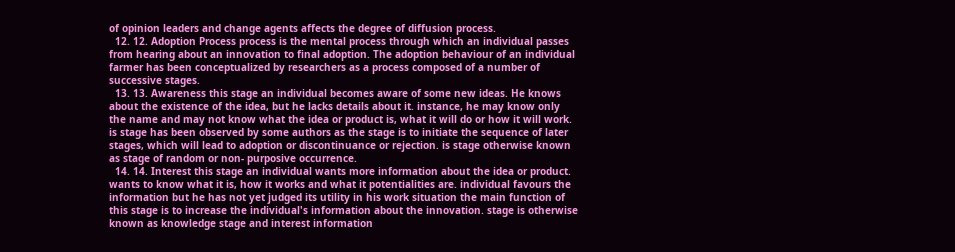of opinion leaders and change agents affects the degree of diffusion process.
  12. 12. Adoption Process process is the mental process through which an individual passes from hearing about an innovation to final adoption. The adoption behaviour of an individual farmer has been conceptualized by researchers as a process composed of a number of successive stages.
  13. 13. Awareness this stage an individual becomes aware of some new ideas. He knows about the existence of the idea, but he lacks details about it. instance, he may know only the name and may not know what the idea or product is, what it will do or how it will work. is stage has been observed by some authors as the stage is to initiate the sequence of later stages, which will lead to adoption or discontinuance or rejection. is stage otherwise known as stage of random or non- purposive occurrence.
  14. 14. Interest this stage an individual wants more information about the idea or product. wants to know what it is, how it works and what it potentialities are. individual favours the information but he has not yet judged its utility in his work situation the main function of this stage is to increase the individual's information about the innovation. stage is otherwise known as knowledge stage and interest information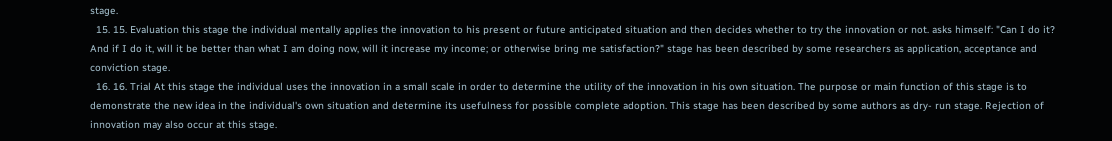stage.
  15. 15. Evaluation this stage the individual mentally applies the innovation to his present or future anticipated situation and then decides whether to try the innovation or not. asks himself: "Can I do it? And if I do it, will it be better than what I am doing now, will it increase my income; or otherwise bring me satisfaction?" stage has been described by some researchers as application, acceptance and conviction stage.
  16. 16. Trial At this stage the individual uses the innovation in a small scale in order to determine the utility of the innovation in his own situation. The purpose or main function of this stage is to demonstrate the new idea in the individual's own situation and determine its usefulness for possible complete adoption. This stage has been described by some authors as dry- run stage. Rejection of innovation may also occur at this stage.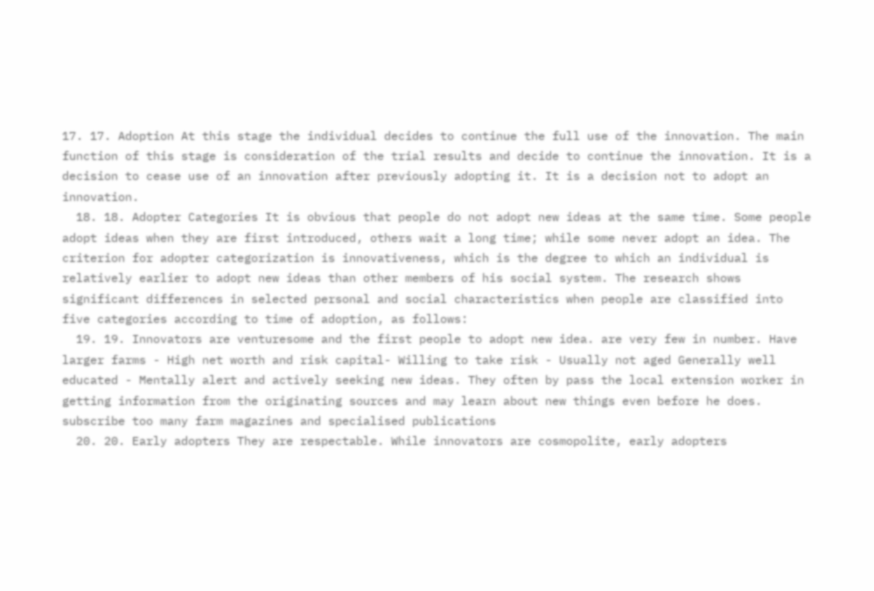17. 17. Adoption At this stage the individual decides to continue the full use of the innovation. The main function of this stage is consideration of the trial results and decide to continue the innovation. It is a decision to cease use of an innovation after previously adopting it. It is a decision not to adopt an innovation.
  18. 18. Adopter Categories It is obvious that people do not adopt new ideas at the same time. Some people adopt ideas when they are first introduced, others wait a long time; while some never adopt an idea. The criterion for adopter categorization is innovativeness, which is the degree to which an individual is relatively earlier to adopt new ideas than other members of his social system. The research shows significant differences in selected personal and social characteristics when people are classified into five categories according to time of adoption, as follows:
  19. 19. Innovators are venturesome and the first people to adopt new idea. are very few in number. Have larger farms - High net worth and risk capital- Willing to take risk - Usually not aged Generally well educated - Mentally alert and actively seeking new ideas. They often by pass the local extension worker in getting information from the originating sources and may learn about new things even before he does. subscribe too many farm magazines and specialised publications
  20. 20. Early adopters They are respectable. While innovators are cosmopolite, early adopters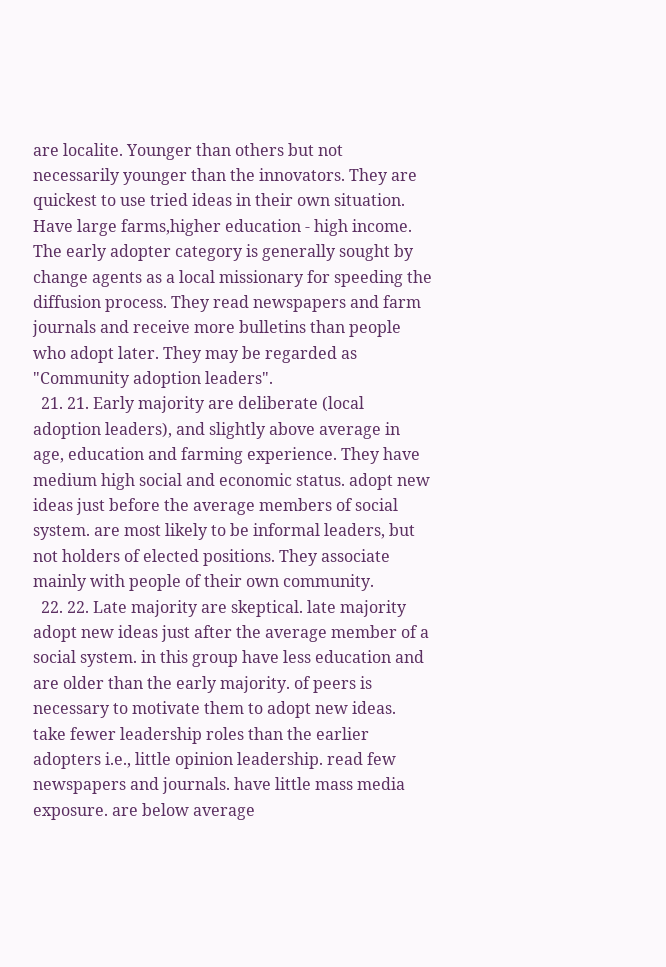are localite. Younger than others but not necessarily younger than the innovators. They are quickest to use tried ideas in their own situation. Have large farms,higher education - high income. The early adopter category is generally sought by change agents as a local missionary for speeding the diffusion process. They read newspapers and farm journals and receive more bulletins than people who adopt later. They may be regarded as "Community adoption leaders".
  21. 21. Early majority are deliberate (local adoption leaders), and slightly above average in age, education and farming experience. They have medium high social and economic status. adopt new ideas just before the average members of social system. are most likely to be informal leaders, but not holders of elected positions. They associate mainly with people of their own community.
  22. 22. Late majority are skeptical. late majority adopt new ideas just after the average member of a social system. in this group have less education and are older than the early majority. of peers is necessary to motivate them to adopt new ideas. take fewer leadership roles than the earlier adopters i.e., little opinion leadership. read few newspapers and journals. have little mass media exposure. are below average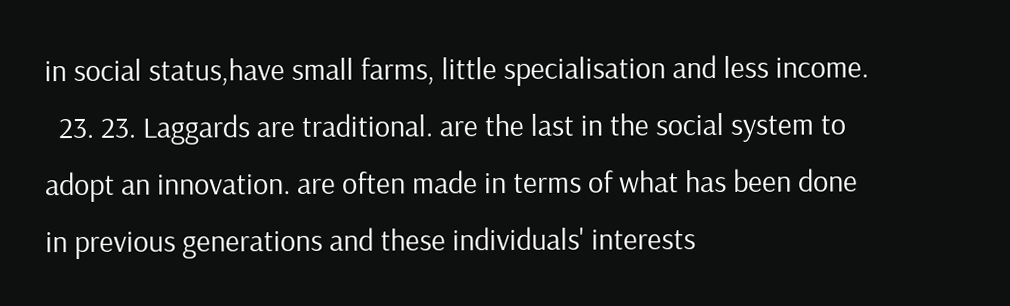in social status,have small farms, little specialisation and less income.
  23. 23. Laggards are traditional. are the last in the social system to adopt an innovation. are often made in terms of what has been done in previous generations and these individuals' interests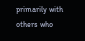primarily with others who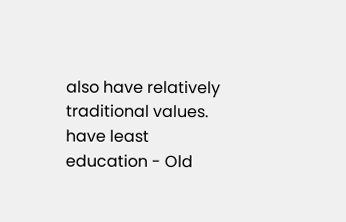also have relatively traditional values. have least education - Old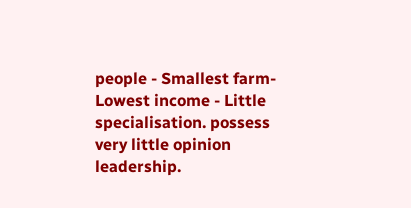people - Smallest farm- Lowest income - Little specialisation. possess very little opinion leadership.